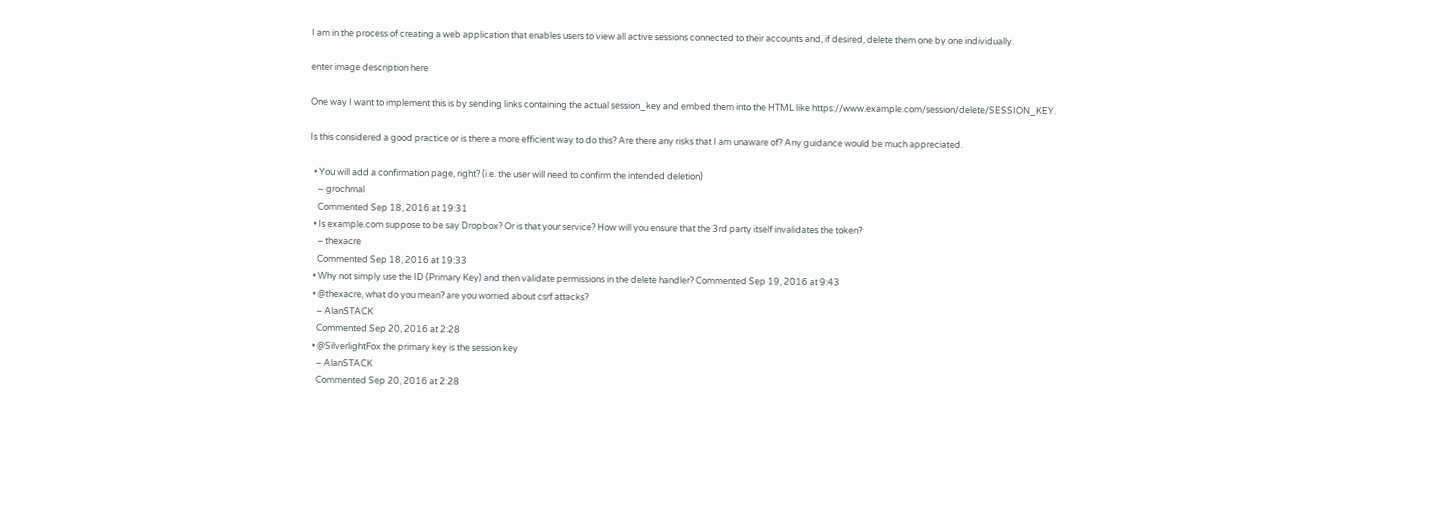I am in the process of creating a web application that enables users to view all active sessions connected to their accounts and, if desired, delete them one by one individually.

enter image description here

One way I want to implement this is by sending links containing the actual session_key and embed them into the HTML like https://www.example.com/session/delete/SESSION_KEY.

Is this considered a good practice or is there a more efficient way to do this? Are there any risks that I am unaware of? Any guidance would be much appreciated.

  • You will add a confirmation page, right? (i.e. the user will need to confirm the intended deletion)
    – grochmal
    Commented Sep 18, 2016 at 19:31
  • Is example.com suppose to be say Dropbox? Or is that your service? How will you ensure that the 3rd party itself invalidates the token?
    – thexacre
    Commented Sep 18, 2016 at 19:33
  • Why not simply use the ID (Primary Key) and then validate permissions in the delete handler? Commented Sep 19, 2016 at 9:43
  • @thexacre, what do you mean? are you worried about csrf attacks?
    – AlanSTACK
    Commented Sep 20, 2016 at 2:28
  • @SilverlightFox the primary key is the session key
    – AlanSTACK
    Commented Sep 20, 2016 at 2:28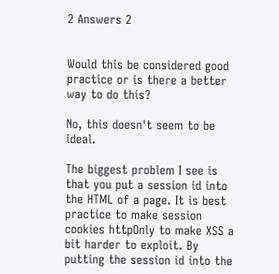2 Answers 2


Would this be considered good practice or is there a better way to do this?

No, this doesn't seem to be ideal.

The biggest problem I see is that you put a session id into the HTML of a page. It is best practice to make session cookies httpOnly to make XSS a bit harder to exploit. By putting the session id into the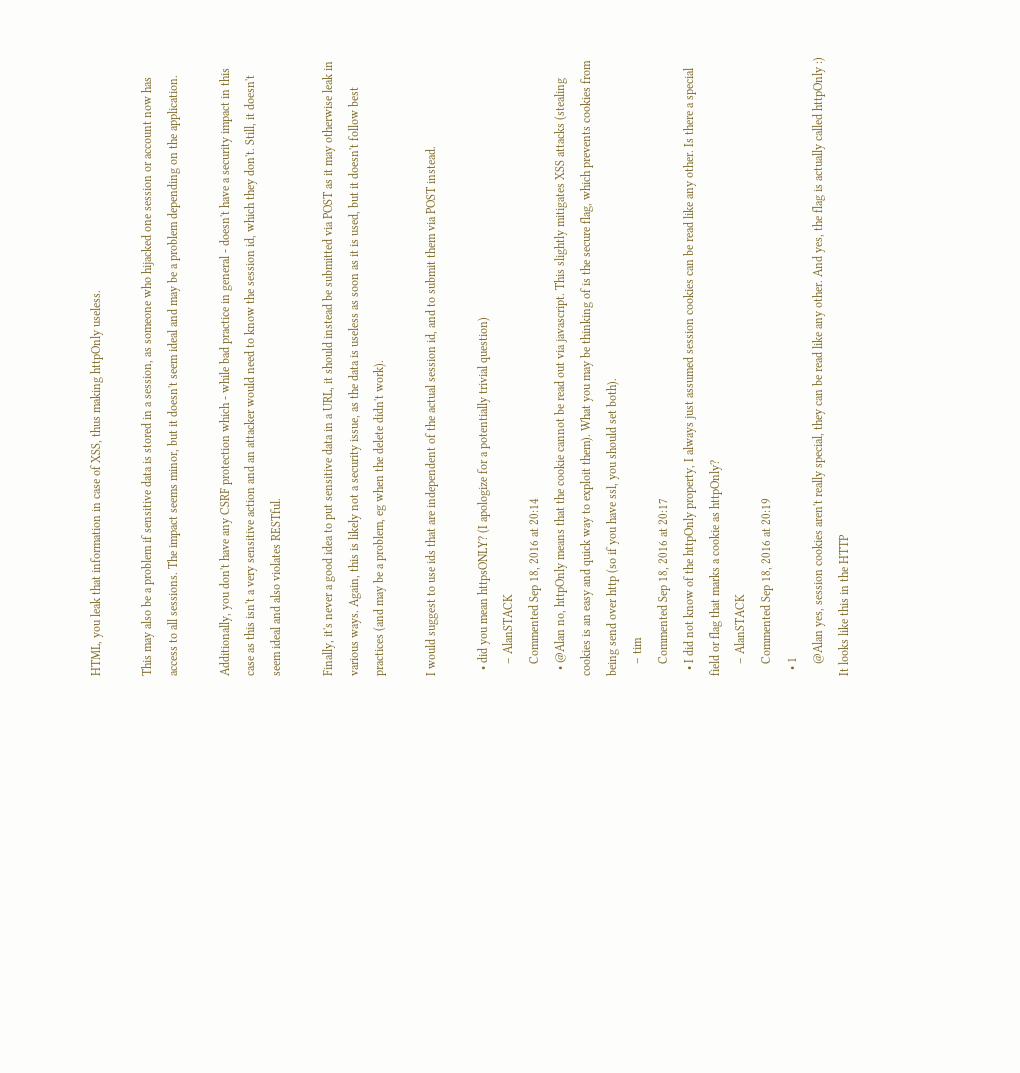HTML, you leak that information in case of XSS, thus making httpOnly useless.

This may also be a problem if sensitive data is stored in a session, as someone who hijacked one session or account now has access to all sessions. The impact seems minor, but it doesn't seem ideal and may be a problem depending on the application.

Additionally, you don't have any CSRF protection which - while bad practice in general - doesn't have a security impact in this case as this isn't a very sensitive action and an attacker would need to know the session id, which they don't. Still, it doesn't seem ideal and also violates RESTful.

Finally, it's never a good idea to put sensitive data in a URL, it should instead be submitted via POST as it may otherwise leak in various ways. Again, this is likely not a security issue, as the data is useless as soon as it is used, but it doesn't follow best practices (and may be a problem, eg when the delete didn't work).

I would suggest to use ids that are independent of the actual session id, and to submit them via POST instead.

  • did you mean httpsONLY? (I apologize for a potentially trivial question)
    – AlanSTACK
    Commented Sep 18, 2016 at 20:14
  • @Alan no, httpOnly means that the cookie cannot be read out via javascript. This slightly mitigates XSS attacks (stealing cookies is an easy and quick way to exploit them). What you may be thinking of is the secure flag, which prevents cookies from being send over http (so if you have ssl, you should set both).
    – tim
    Commented Sep 18, 2016 at 20:17
  • I did not know of the httpOnly property, I always just assumed session cookies can be read like any other. Is there a special field or flag that marks a cookie as httpOnly?
    – AlanSTACK
    Commented Sep 18, 2016 at 20:19
  • 1
    @Alan yes, session cookies aren't really special, they can be read like any other. And yes, the flag is actually called httpOnly :) It looks like this in the HTTP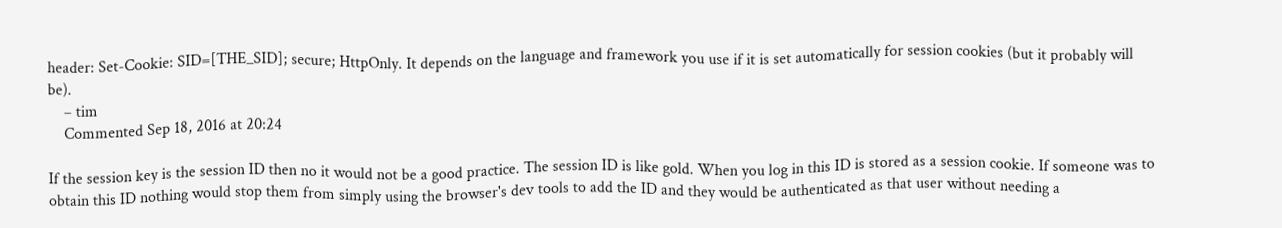header: Set-Cookie: SID=[THE_SID]; secure; HttpOnly. It depends on the language and framework you use if it is set automatically for session cookies (but it probably will be).
    – tim
    Commented Sep 18, 2016 at 20:24

If the session key is the session ID then no it would not be a good practice. The session ID is like gold. When you log in this ID is stored as a session cookie. If someone was to obtain this ID nothing would stop them from simply using the browser's dev tools to add the ID and they would be authenticated as that user without needing a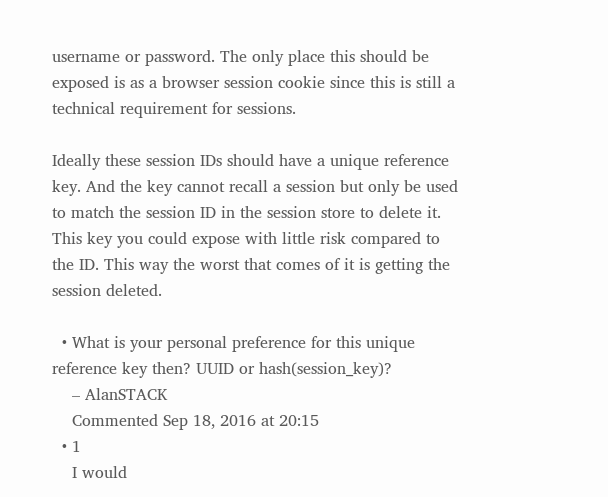username or password. The only place this should be exposed is as a browser session cookie since this is still a technical requirement for sessions.

Ideally these session IDs should have a unique reference key. And the key cannot recall a session but only be used to match the session ID in the session store to delete it. This key you could expose with little risk compared to the ID. This way the worst that comes of it is getting the session deleted.

  • What is your personal preference for this unique reference key then? UUID or hash(session_key)?
    – AlanSTACK
    Commented Sep 18, 2016 at 20:15
  • 1
    I would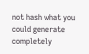not hash what you could generate completely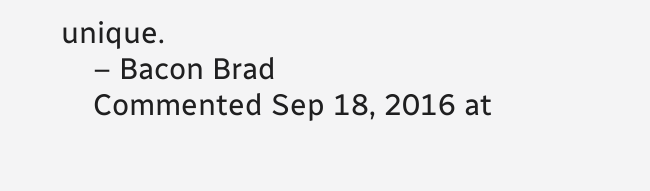unique.
    – Bacon Brad
    Commented Sep 18, 2016 at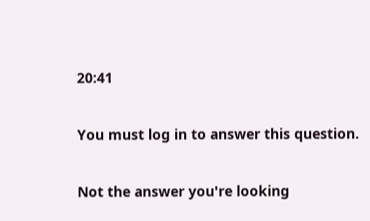20:41

You must log in to answer this question.

Not the answer you're looking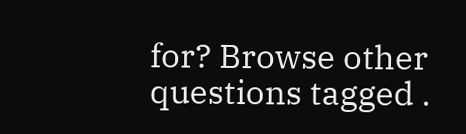for? Browse other questions tagged .